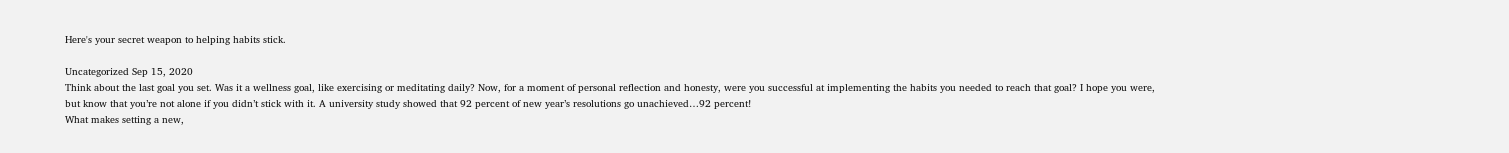Here's your secret weapon to helping habits stick.

Uncategorized Sep 15, 2020
Think about the last goal you set. Was it a wellness goal, like exercising or meditating daily? Now, for a moment of personal reflection and honesty, were you successful at implementing the habits you needed to reach that goal? I hope you were, but know that you’re not alone if you didn’t stick with it. A university study showed that 92 percent of new year’s resolutions go unachieved…92 percent!
What makes setting a new,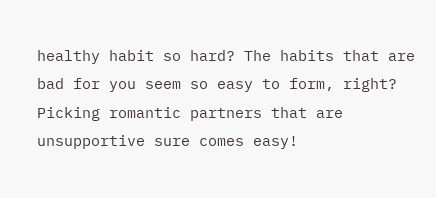healthy habit so hard? The habits that are bad for you seem so easy to form, right? Picking romantic partners that are unsupportive sure comes easy!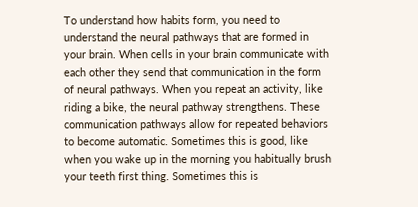To understand how habits form, you need to understand the neural pathways that are formed in your brain. When cells in your brain communicate with each other they send that communication in the form of neural pathways. When you repeat an activity, like riding a bike, the neural pathway strengthens. These communication pathways allow for repeated behaviors to become automatic. Sometimes this is good, like when you wake up in the morning you habitually brush your teeth first thing. Sometimes this is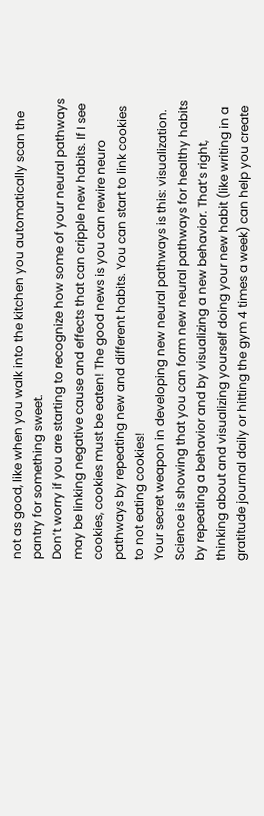not as good, like when you walk into the kitchen you automatically scan the pantry for something sweet.
Don’t worry if you are starting to recognize how some of your neural pathways may be linking negative cause and effects that can cripple new habits. If I see cookies, cookies must be eaten! The good news is you can rewire neuro pathways by repeating new and different habits. You can start to link cookies to not eating cookies!
Your secret weapon in developing new neural pathways is this: visualization. Science is showing that you can form new neural pathways for healthy habits by repeating a behavior and by visualizing a new behavior. That’s right, thinking about and visualizing yourself doing your new habit (like writing in a gratitude journal daily or hitting the gym 4 times a week) can help you create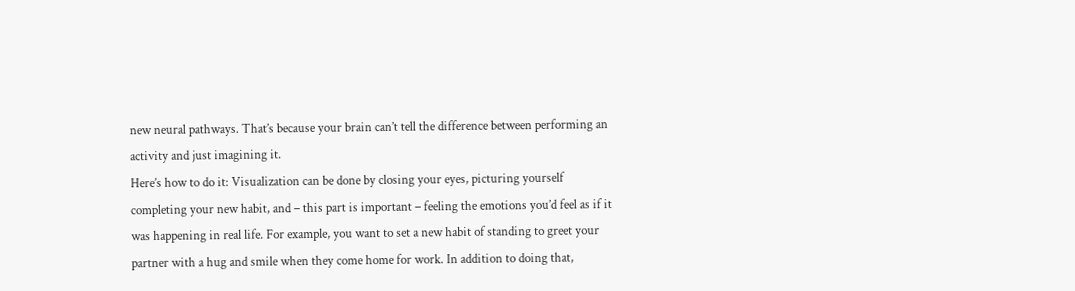new neural pathways. That’s because your brain can’t tell the difference between performing an activity and just imagining it.
Here’s how to do it: Visualization can be done by closing your eyes, picturing yourself completing your new habit, and – this part is important – feeling the emotions you’d feel as if it was happening in real life. For example, you want to set a new habit of standing to greet your partner with a hug and smile when they come home for work. In addition to doing that,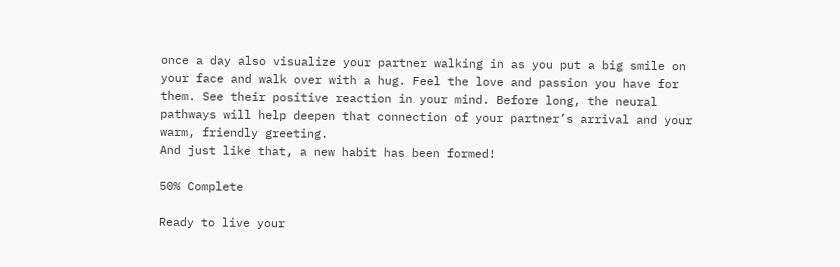once a day also visualize your partner walking in as you put a big smile on your face and walk over with a hug. Feel the love and passion you have for them. See their positive reaction in your mind. Before long, the neural pathways will help deepen that connection of your partner’s arrival and your warm, friendly greeting.
And just like that, a new habit has been formed!

50% Complete

Ready to live your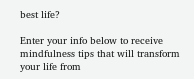best life?

Enter your info below to receive mindfulness tips that will transform your life from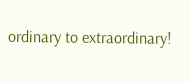ordinary to extraordinary!